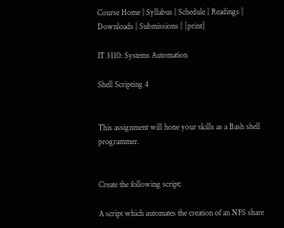Course Home | Syllabus | Schedule | Readings | Downloads | Submissions | [print]

IT 3110: Systems Automation

Shell Scripting 4


This assignment will hone your skills as a Bash shell programmer.


Create the following script:

A script which automates the creation of an NFS share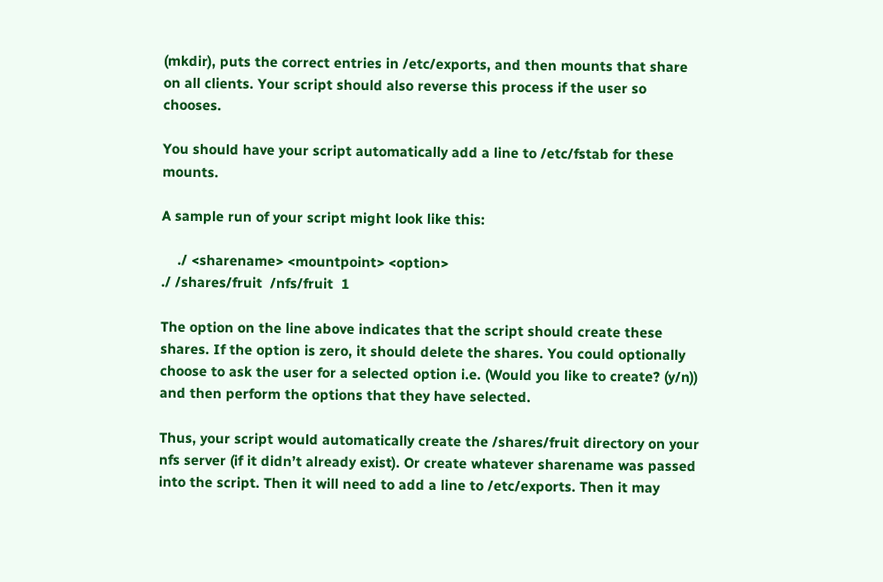(mkdir), puts the correct entries in /etc/exports, and then mounts that share on all clients. Your script should also reverse this process if the user so chooses.

You should have your script automatically add a line to /etc/fstab for these mounts.

A sample run of your script might look like this:

    ./ <sharename> <mountpoint> <option>
./ /shares/fruit  /nfs/fruit  1

The option on the line above indicates that the script should create these shares. If the option is zero, it should delete the shares. You could optionally choose to ask the user for a selected option i.e. (Would you like to create? (y/n)) and then perform the options that they have selected.

Thus, your script would automatically create the /shares/fruit directory on your nfs server (if it didn’t already exist). Or create whatever sharename was passed into the script. Then it will need to add a line to /etc/exports. Then it may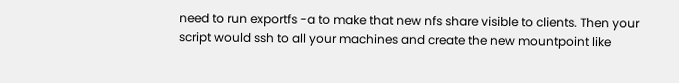need to run exportfs -a to make that new nfs share visible to clients. Then your script would ssh to all your machines and create the new mountpoint like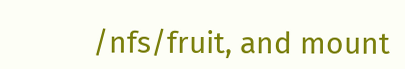/nfs/fruit, and mount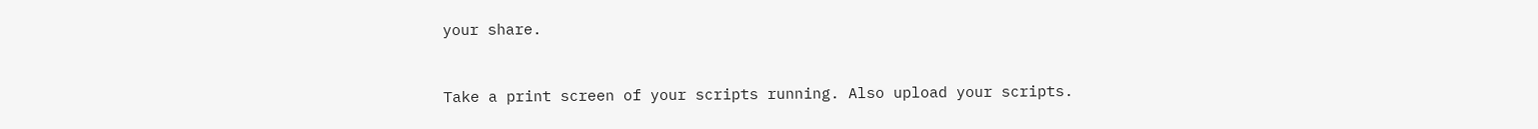your share.


Take a print screen of your scripts running. Also upload your scripts.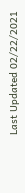Last Updated 02/22/2021